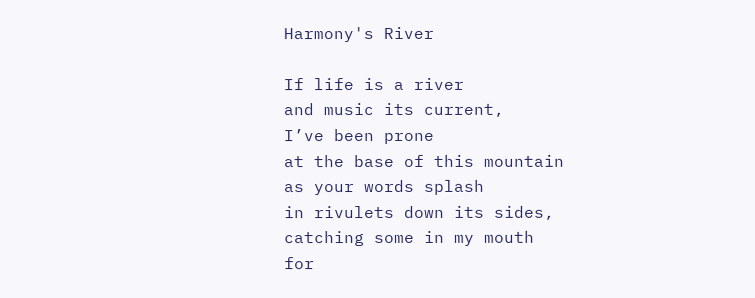Harmony's River

If life is a river
and music its current,
I’ve been prone
at the base of this mountain
as your words splash
in rivulets down its sides,
catching some in my mouth
for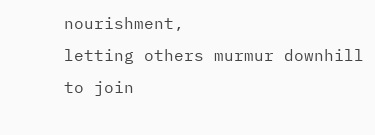nourishment,
letting others murmur downhill
to join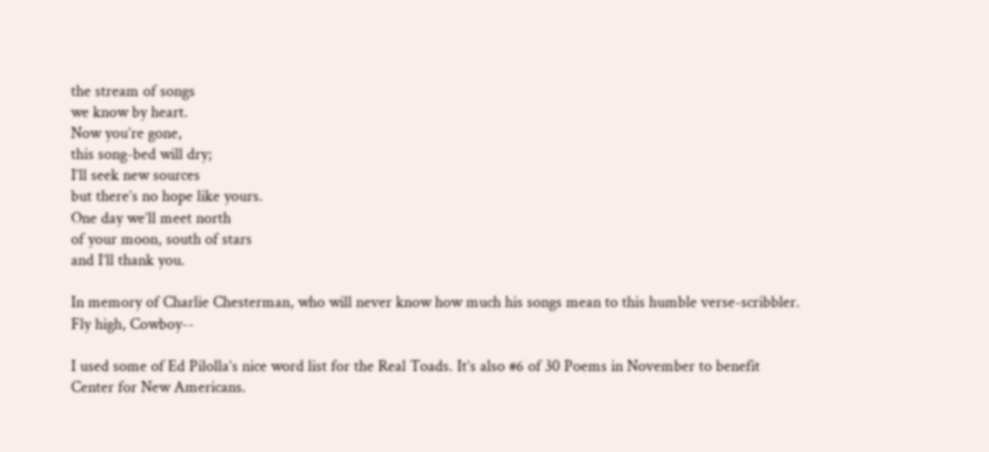the stream of songs
we know by heart.
Now you’re gone,
this song-bed will dry;
I’ll seek new sources
but there’s no hope like yours.
One day we’ll meet north
of your moon, south of stars
and I’ll thank you.

In memory of Charlie Chesterman, who will never know how much his songs mean to this humble verse-scribbler. Fly high, Cowboy--

I used some of Ed Pilolla’s nice word list for the Real Toads. It’s also #6 of 30 Poems in November to benefit Center for New Americans.